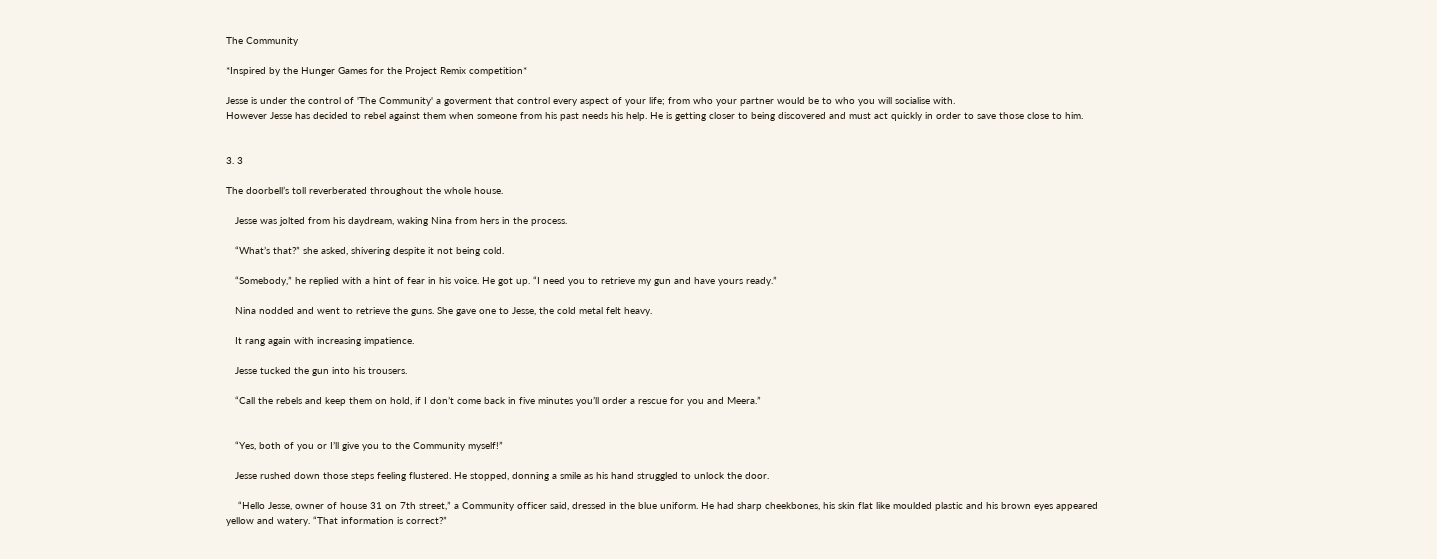The Community

*Inspired by the Hunger Games for the Project Remix competition*

Jesse is under the control of 'The Community' a goverment that control every aspect of your life; from who your partner would be to who you will socialise with.
However Jesse has decided to rebel against them when someone from his past needs his help. He is getting closer to being discovered and must act quickly in order to save those close to him.


3. 3

The doorbell’s toll reverberated throughout the whole house.

   Jesse was jolted from his daydream, waking Nina from hers in the process.

   “What’s that?” she asked, shivering despite it not being cold.

   “Somebody,” he replied with a hint of fear in his voice. He got up. “I need you to retrieve my gun and have yours ready.”

   Nina nodded and went to retrieve the guns. She gave one to Jesse, the cold metal felt heavy.

   It rang again with increasing impatience.

   Jesse tucked the gun into his trousers.

   “Call the rebels and keep them on hold, if I don’t come back in five minutes you’ll order a rescue for you and Meera.”


   “Yes, both of you or I’ll give you to the Community myself!”

   Jesse rushed down those steps feeling flustered. He stopped, donning a smile as his hand struggled to unlock the door.

    “Hello Jesse, owner of house 31 on 7th street,” a Community officer said, dressed in the blue uniform. He had sharp cheekbones, his skin flat like moulded plastic and his brown eyes appeared yellow and watery. “That information is correct?”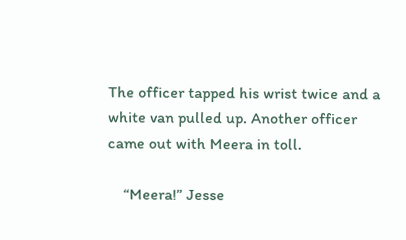The officer tapped his wrist twice and a white van pulled up. Another officer came out with Meera in toll.

    “Meera!” Jesse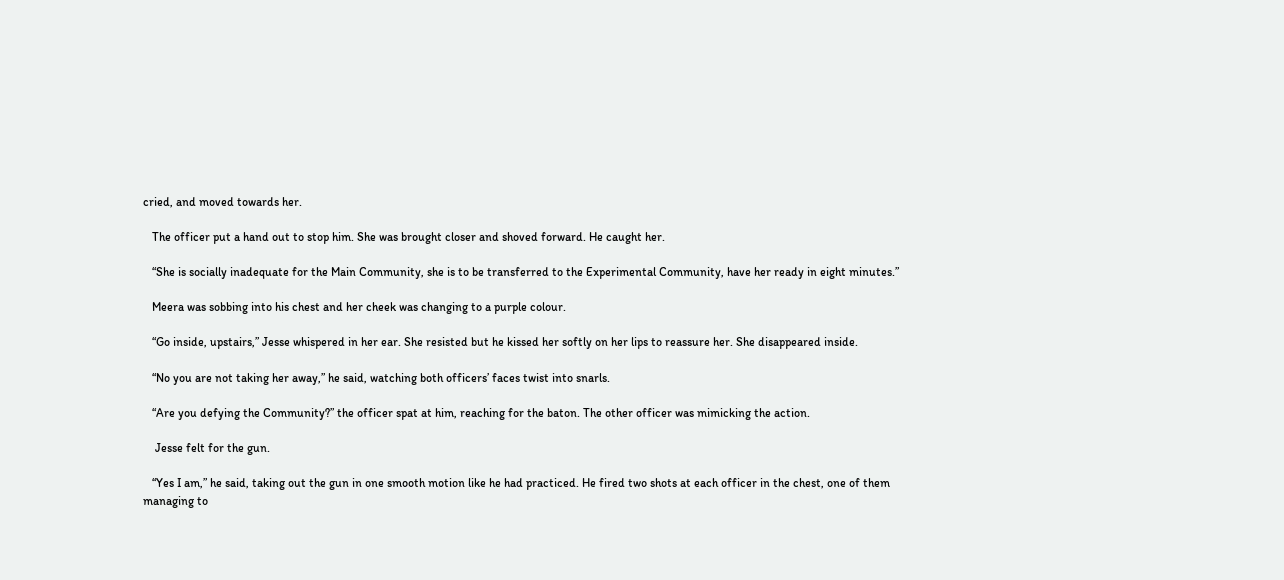cried, and moved towards her.

   The officer put a hand out to stop him. She was brought closer and shoved forward. He caught her.

   “She is socially inadequate for the Main Community, she is to be transferred to the Experimental Community, have her ready in eight minutes.”

   Meera was sobbing into his chest and her cheek was changing to a purple colour.

   “Go inside, upstairs,” Jesse whispered in her ear. She resisted but he kissed her softly on her lips to reassure her. She disappeared inside.

   “No you are not taking her away,” he said, watching both officers’ faces twist into snarls.

   “Are you defying the Community?” the officer spat at him, reaching for the baton. The other officer was mimicking the action.

    Jesse felt for the gun.

   “Yes I am,” he said, taking out the gun in one smooth motion like he had practiced. He fired two shots at each officer in the chest, one of them managing to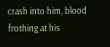crash into him, blood frothing at his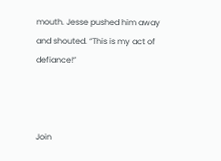mouth. Jesse pushed him away and shouted. “This is my act of defiance!”



Join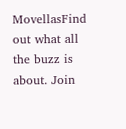MovellasFind out what all the buzz is about. Join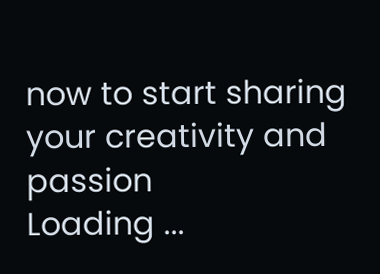now to start sharing your creativity and passion
Loading ...